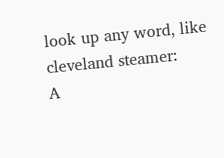look up any word, like cleveland steamer:
A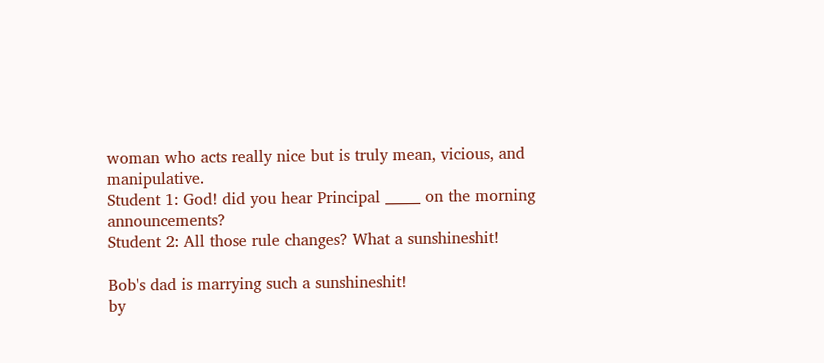woman who acts really nice but is truly mean, vicious, and manipulative.
Student 1: God! did you hear Principal _____ on the morning announcements?
Student 2: All those rule changes? What a sunshineshit!

Bob's dad is marrying such a sunshineshit!
by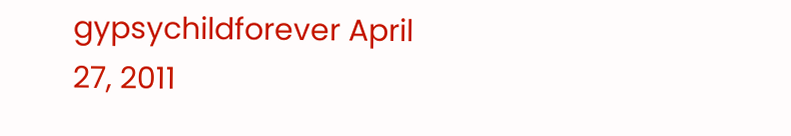gypsychildforever April 27, 2011